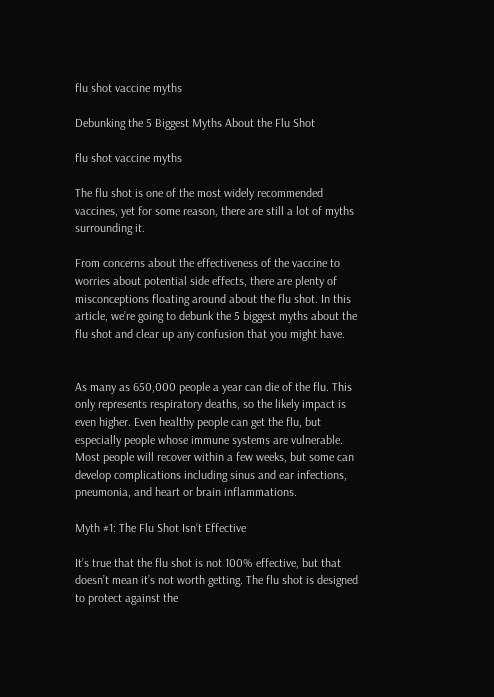flu shot vaccine myths

Debunking the 5 Biggest Myths About the Flu Shot

flu shot vaccine myths

The flu shot is one of the most widely recommended vaccines, yet for some reason, there are still a lot of myths surrounding it.

From concerns about the effectiveness of the vaccine to worries about potential side effects, there are plenty of misconceptions floating around about the flu shot. In this article, we’re going to debunk the 5 biggest myths about the flu shot and clear up any confusion that you might have.


As many as 650,000 people a year can die of the flu. This only represents respiratory deaths, so the likely impact is even higher. Even healthy people can get the flu, but especially people whose immune systems are vulnerable. Most people will recover within a few weeks, but some can develop complications including sinus and ear infections, pneumonia, and heart or brain inflammations.

Myth #1: The Flu Shot Isn’t Effective

It’s true that the flu shot is not 100% effective, but that doesn’t mean it’s not worth getting. The flu shot is designed to protect against the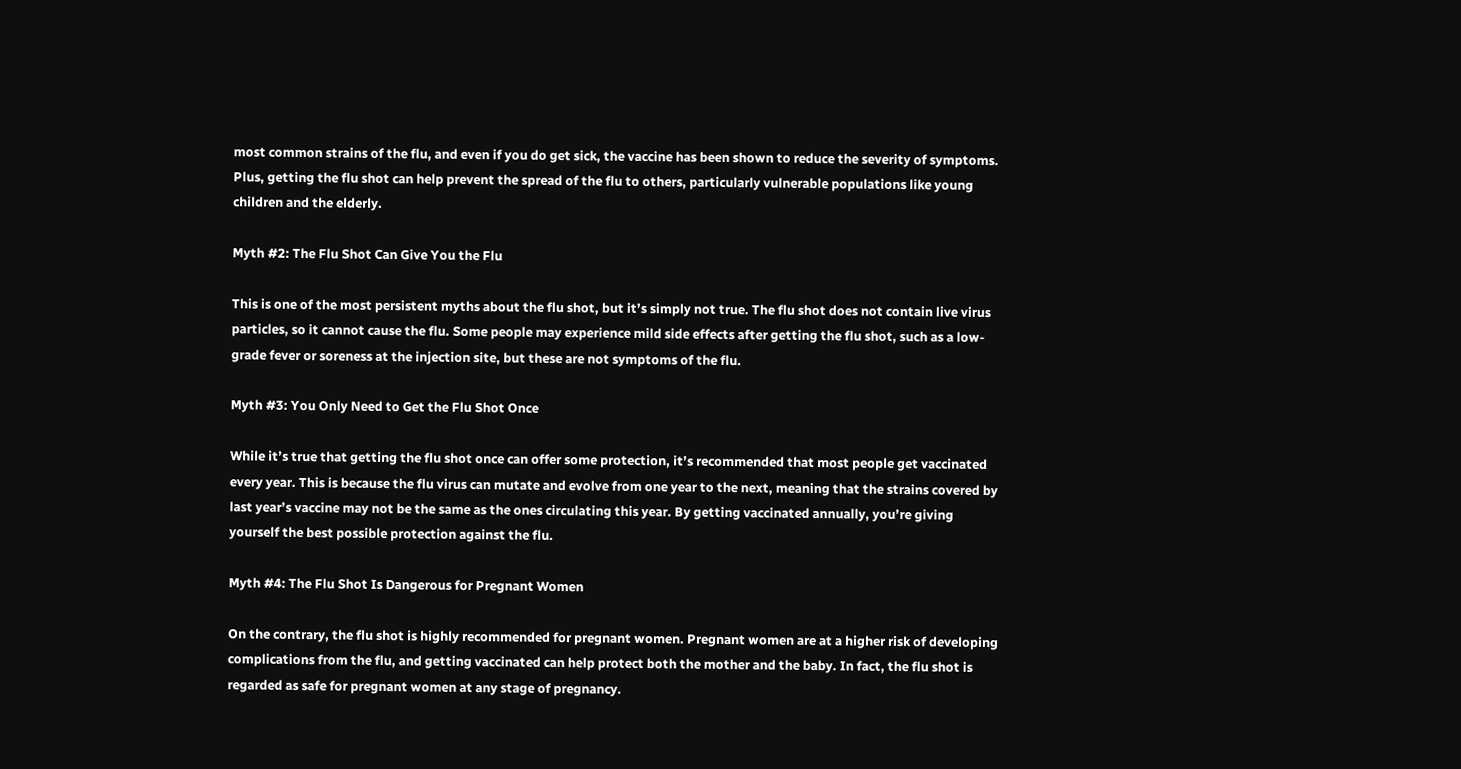most common strains of the flu, and even if you do get sick, the vaccine has been shown to reduce the severity of symptoms. Plus, getting the flu shot can help prevent the spread of the flu to others, particularly vulnerable populations like young children and the elderly.

Myth #2: The Flu Shot Can Give You the Flu

This is one of the most persistent myths about the flu shot, but it’s simply not true. The flu shot does not contain live virus particles, so it cannot cause the flu. Some people may experience mild side effects after getting the flu shot, such as a low-grade fever or soreness at the injection site, but these are not symptoms of the flu.

Myth #3: You Only Need to Get the Flu Shot Once

While it’s true that getting the flu shot once can offer some protection, it’s recommended that most people get vaccinated every year. This is because the flu virus can mutate and evolve from one year to the next, meaning that the strains covered by last year’s vaccine may not be the same as the ones circulating this year. By getting vaccinated annually, you’re giving yourself the best possible protection against the flu.

Myth #4: The Flu Shot Is Dangerous for Pregnant Women

On the contrary, the flu shot is highly recommended for pregnant women. Pregnant women are at a higher risk of developing complications from the flu, and getting vaccinated can help protect both the mother and the baby. In fact, the flu shot is regarded as safe for pregnant women at any stage of pregnancy.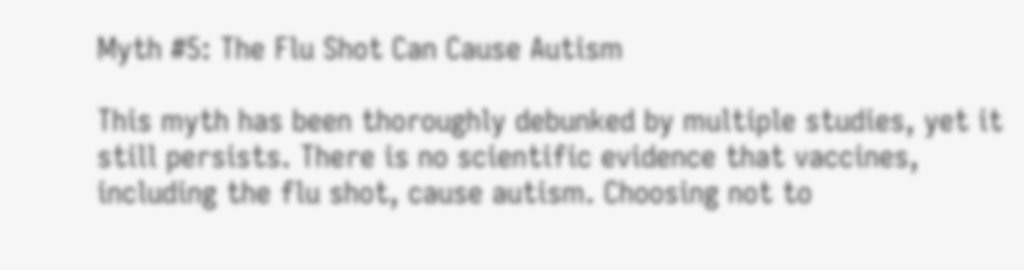Myth #5: The Flu Shot Can Cause Autism

This myth has been thoroughly debunked by multiple studies, yet it still persists. There is no scientific evidence that vaccines, including the flu shot, cause autism. Choosing not to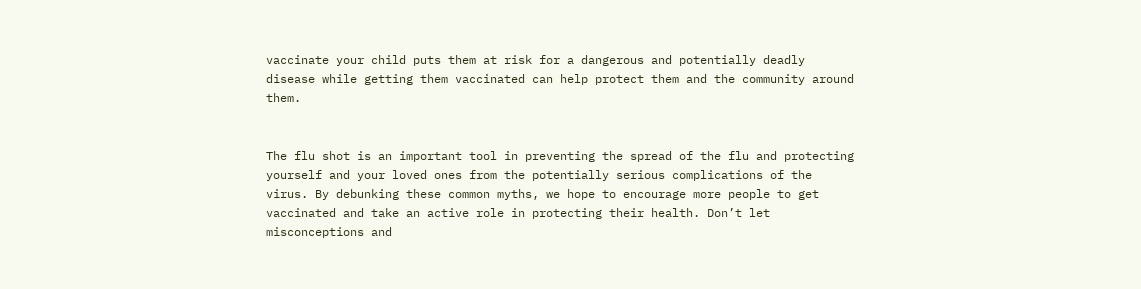vaccinate your child puts them at risk for a dangerous and potentially deadly disease while getting them vaccinated can help protect them and the community around them.


The flu shot is an important tool in preventing the spread of the flu and protecting yourself and your loved ones from the potentially serious complications of the virus. By debunking these common myths, we hope to encourage more people to get vaccinated and take an active role in protecting their health. Don’t let misconceptions and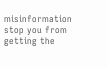misinformation stop you from getting the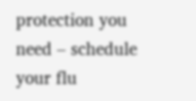protection you need – schedule your flu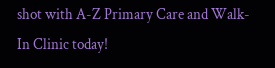shot with A-Z Primary Care and Walk-In Clinic today!